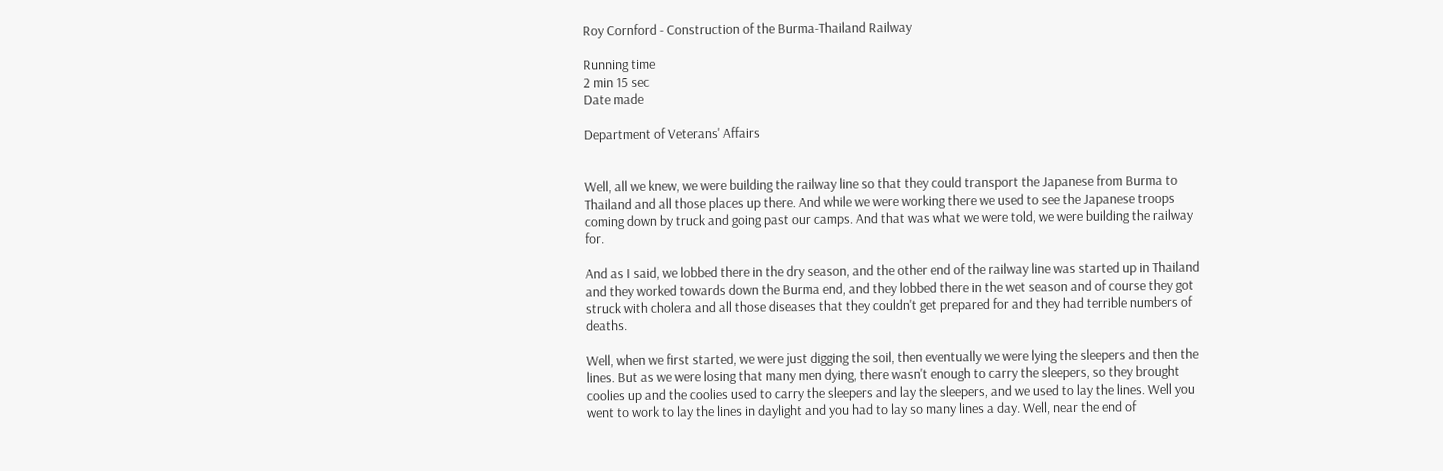Roy Cornford - Construction of the Burma-Thailand Railway

Running time
2 min 15 sec
Date made

Department of Veterans' Affairs


Well, all we knew, we were building the railway line so that they could transport the Japanese from Burma to Thailand and all those places up there. And while we were working there we used to see the Japanese troops coming down by truck and going past our camps. And that was what we were told, we were building the railway for.

And as I said, we lobbed there in the dry season, and the other end of the railway line was started up in Thailand and they worked towards down the Burma end, and they lobbed there in the wet season and of course they got struck with cholera and all those diseases that they couldn't get prepared for and they had terrible numbers of deaths.

Well, when we first started, we were just digging the soil, then eventually we were lying the sleepers and then the lines. But as we were losing that many men dying, there wasn't enough to carry the sleepers, so they brought coolies up and the coolies used to carry the sleepers and lay the sleepers, and we used to lay the lines. Well you went to work to lay the lines in daylight and you had to lay so many lines a day. Well, near the end of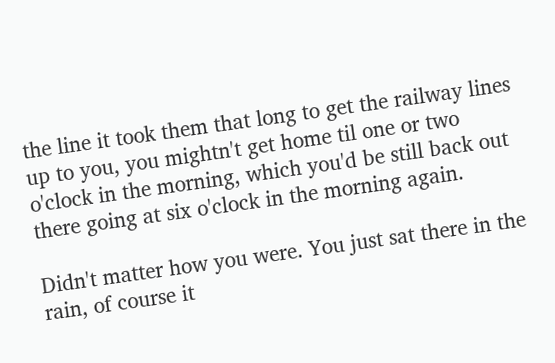the line it took them that long to get the railway lines up to you, you mightn't get home til one or two o'clock in the morning, which you'd be still back out there going at six o'clock in the morning again.

Didn't matter how you were. You just sat there in the rain, of course it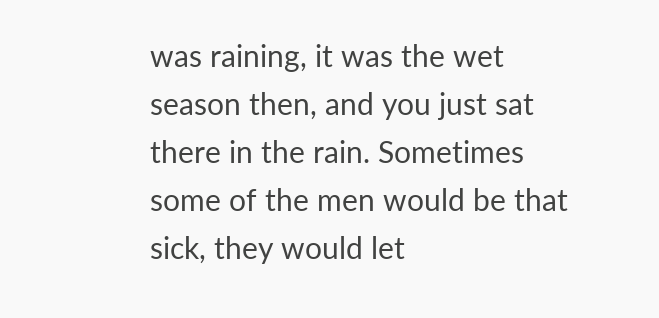was raining, it was the wet season then, and you just sat there in the rain. Sometimes some of the men would be that sick, they would let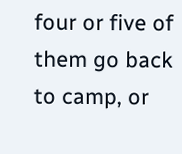four or five of them go back to camp, or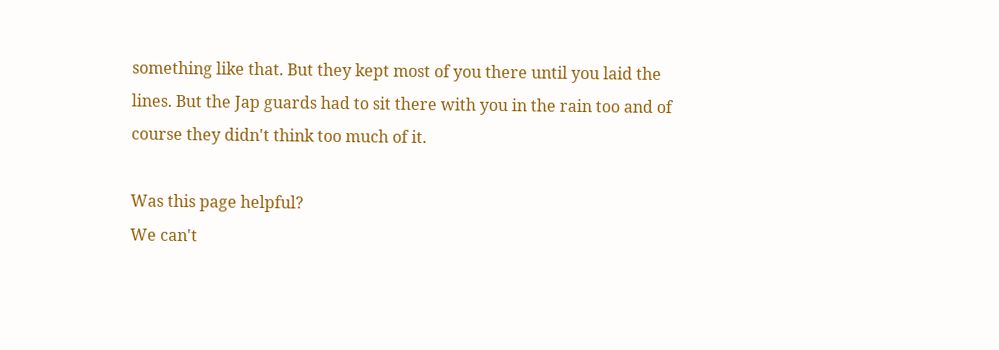something like that. But they kept most of you there until you laid the lines. But the Jap guards had to sit there with you in the rain too and of course they didn't think too much of it.

Was this page helpful?
We can't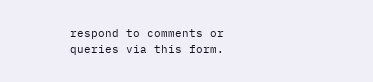respond to comments or queries via this form.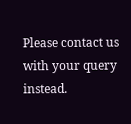Please contact us with your query instead.